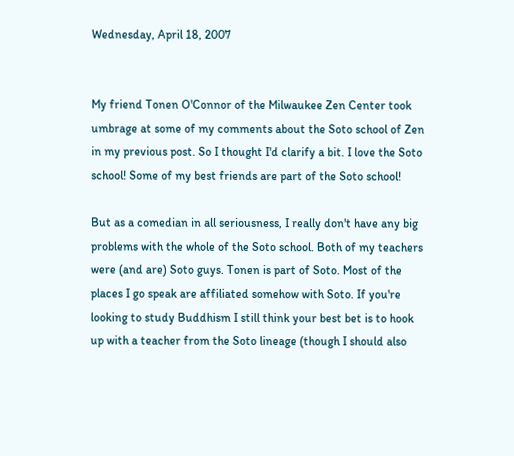Wednesday, April 18, 2007


My friend Tonen O'Connor of the Milwaukee Zen Center took umbrage at some of my comments about the Soto school of Zen in my previous post. So I thought I'd clarify a bit. I love the Soto school! Some of my best friends are part of the Soto school!

But as a comedian in all seriousness, I really don't have any big problems with the whole of the Soto school. Both of my teachers were (and are) Soto guys. Tonen is part of Soto. Most of the places I go speak are affiliated somehow with Soto. If you're looking to study Buddhism I still think your best bet is to hook up with a teacher from the Soto lineage (though I should also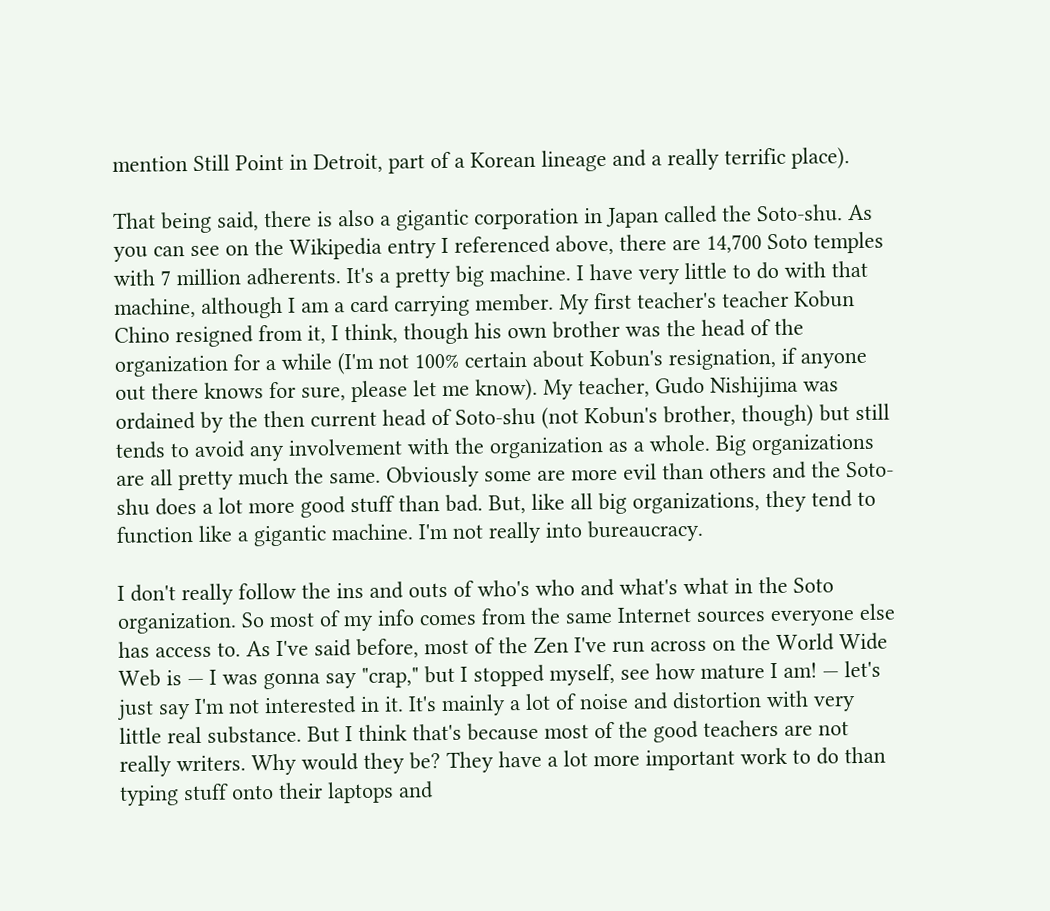mention Still Point in Detroit, part of a Korean lineage and a really terrific place).

That being said, there is also a gigantic corporation in Japan called the Soto-shu. As you can see on the Wikipedia entry I referenced above, there are 14,700 Soto temples with 7 million adherents. It's a pretty big machine. I have very little to do with that machine, although I am a card carrying member. My first teacher's teacher Kobun Chino resigned from it, I think, though his own brother was the head of the organization for a while (I'm not 100% certain about Kobun's resignation, if anyone out there knows for sure, please let me know). My teacher, Gudo Nishijima was ordained by the then current head of Soto-shu (not Kobun's brother, though) but still tends to avoid any involvement with the organization as a whole. Big organizations are all pretty much the same. Obviously some are more evil than others and the Soto-shu does a lot more good stuff than bad. But, like all big organizations, they tend to function like a gigantic machine. I'm not really into bureaucracy.

I don't really follow the ins and outs of who's who and what's what in the Soto organization. So most of my info comes from the same Internet sources everyone else has access to. As I've said before, most of the Zen I've run across on the World Wide Web is — I was gonna say "crap," but I stopped myself, see how mature I am! — let's just say I'm not interested in it. It's mainly a lot of noise and distortion with very little real substance. But I think that's because most of the good teachers are not really writers. Why would they be? They have a lot more important work to do than typing stuff onto their laptops and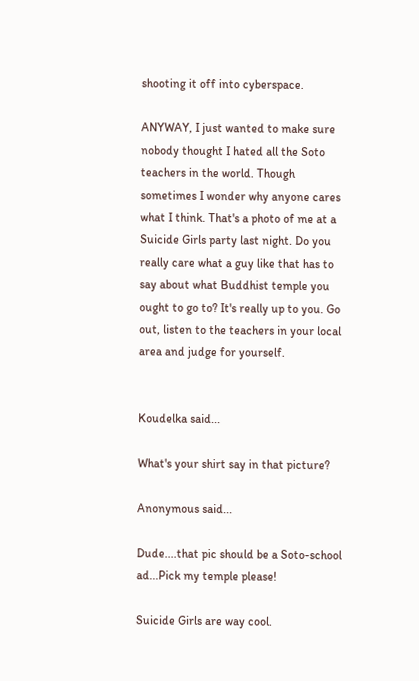shooting it off into cyberspace.

ANYWAY, I just wanted to make sure nobody thought I hated all the Soto teachers in the world. Though sometimes I wonder why anyone cares what I think. That's a photo of me at a Suicide Girls party last night. Do you really care what a guy like that has to say about what Buddhist temple you ought to go to? It's really up to you. Go out, listen to the teachers in your local area and judge for yourself.


Koudelka said...

What's your shirt say in that picture?

Anonymous said...

Dude....that pic should be a Soto-school ad...Pick my temple please!

Suicide Girls are way cool.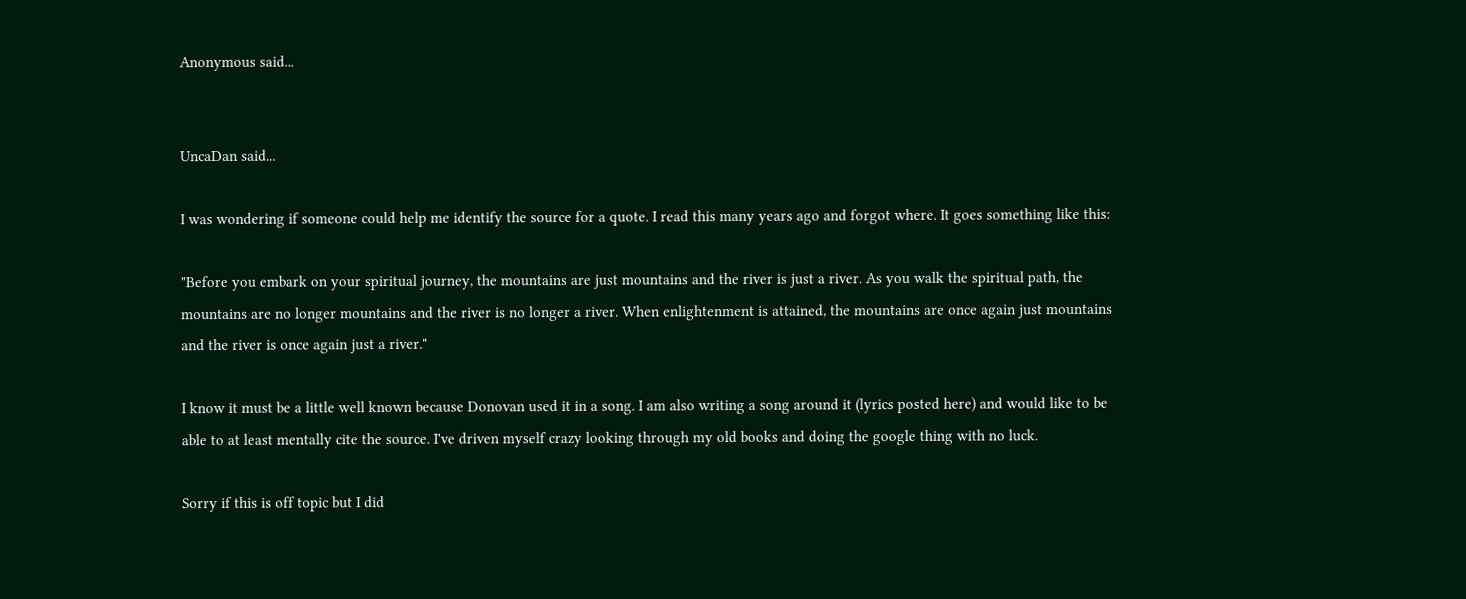Anonymous said...


UncaDan said...

I was wondering if someone could help me identify the source for a quote. I read this many years ago and forgot where. It goes something like this:

"Before you embark on your spiritual journey, the mountains are just mountains and the river is just a river. As you walk the spiritual path, the mountains are no longer mountains and the river is no longer a river. When enlightenment is attained, the mountains are once again just mountains and the river is once again just a river."

I know it must be a little well known because Donovan used it in a song. I am also writing a song around it (lyrics posted here) and would like to be able to at least mentally cite the source. I've driven myself crazy looking through my old books and doing the google thing with no luck.

Sorry if this is off topic but I did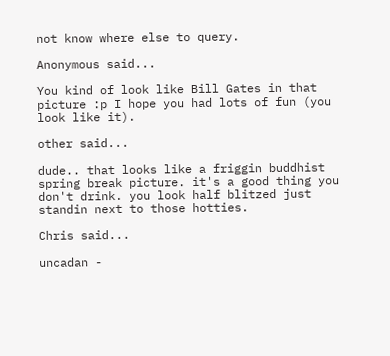not know where else to query.

Anonymous said...

You kind of look like Bill Gates in that picture :p I hope you had lots of fun (you look like it).

other said...

dude.. that looks like a friggin buddhist spring break picture. it's a good thing you don't drink. you look half blitzed just standin next to those hotties.

Chris said...

uncadan -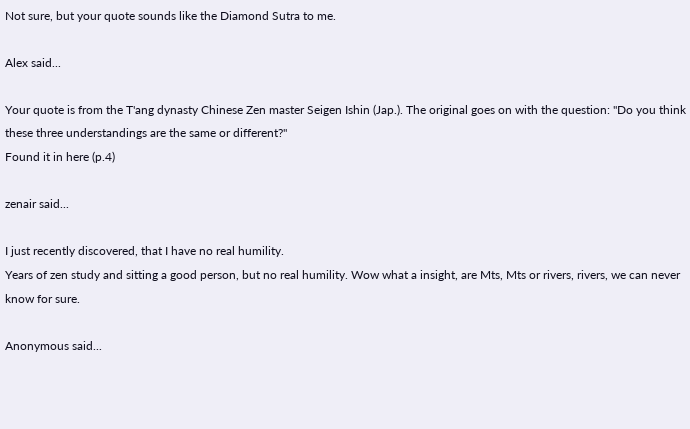Not sure, but your quote sounds like the Diamond Sutra to me.

Alex said...

Your quote is from the T'ang dynasty Chinese Zen master Seigen Ishin (Jap.). The original goes on with the question: "Do you think these three understandings are the same or different?"
Found it in here (p.4)

zenair said...

I just recently discovered, that I have no real humility.
Years of zen study and sitting a good person, but no real humility. Wow what a insight, are Mts, Mts or rivers, rivers, we can never know for sure.

Anonymous said...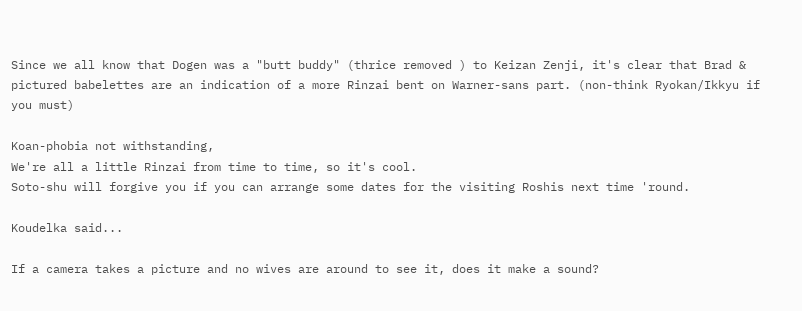Since we all know that Dogen was a "butt buddy" (thrice removed ) to Keizan Zenji, it's clear that Brad & pictured babelettes are an indication of a more Rinzai bent on Warner-sans part. (non-think Ryokan/Ikkyu if you must)

Koan-phobia not withstanding,
We're all a little Rinzai from time to time, so it's cool.
Soto-shu will forgive you if you can arrange some dates for the visiting Roshis next time 'round.

Koudelka said...

If a camera takes a picture and no wives are around to see it, does it make a sound?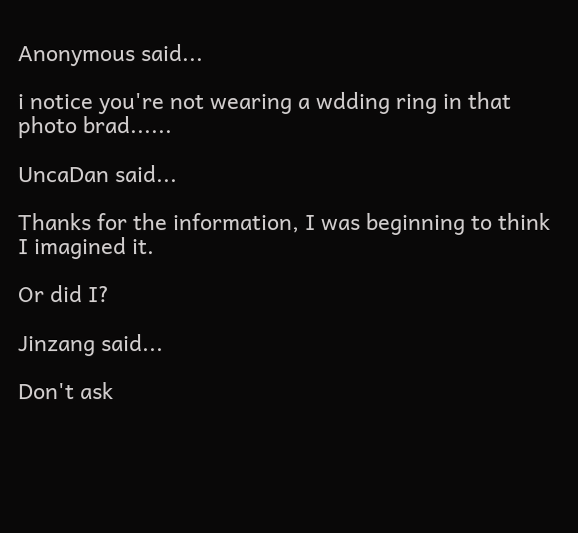Anonymous said...

i notice you're not wearing a wdding ring in that photo brad......

UncaDan said...

Thanks for the information, I was beginning to think I imagined it.

Or did I?

Jinzang said...

Don't ask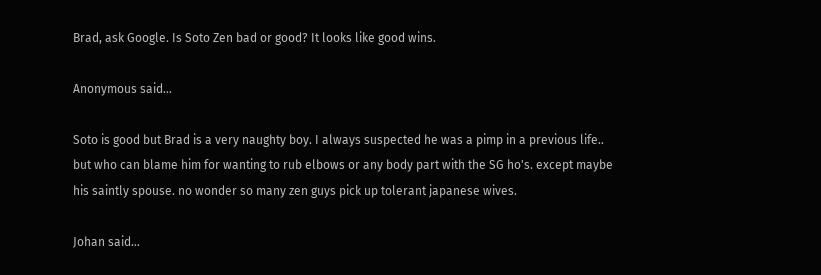Brad, ask Google. Is Soto Zen bad or good? It looks like good wins.

Anonymous said...

Soto is good but Brad is a very naughty boy. I always suspected he was a pimp in a previous life.. but who can blame him for wanting to rub elbows or any body part with the SG ho's. except maybe his saintly spouse. no wonder so many zen guys pick up tolerant japanese wives.

Johan said...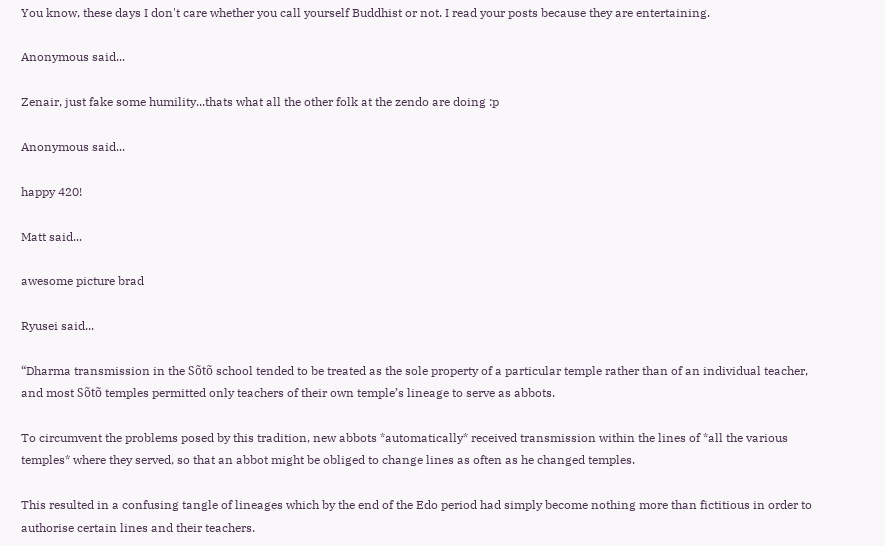You know, these days I don't care whether you call yourself Buddhist or not. I read your posts because they are entertaining.

Anonymous said...

Zenair, just fake some humility...thats what all the other folk at the zendo are doing :p

Anonymous said...

happy 420!

Matt said...

awesome picture brad

Ryusei said...

“Dharma transmission in the Sõtõ school tended to be treated as the sole property of a particular temple rather than of an individual teacher, and most Sõtõ temples permitted only teachers of their own temple’s lineage to serve as abbots.

To circumvent the problems posed by this tradition, new abbots *automatically* received transmission within the lines of *all the various temples* where they served, so that an abbot might be obliged to change lines as often as he changed temples.

This resulted in a confusing tangle of lineages which by the end of the Edo period had simply become nothing more than fictitious in order to authorise certain lines and their teachers.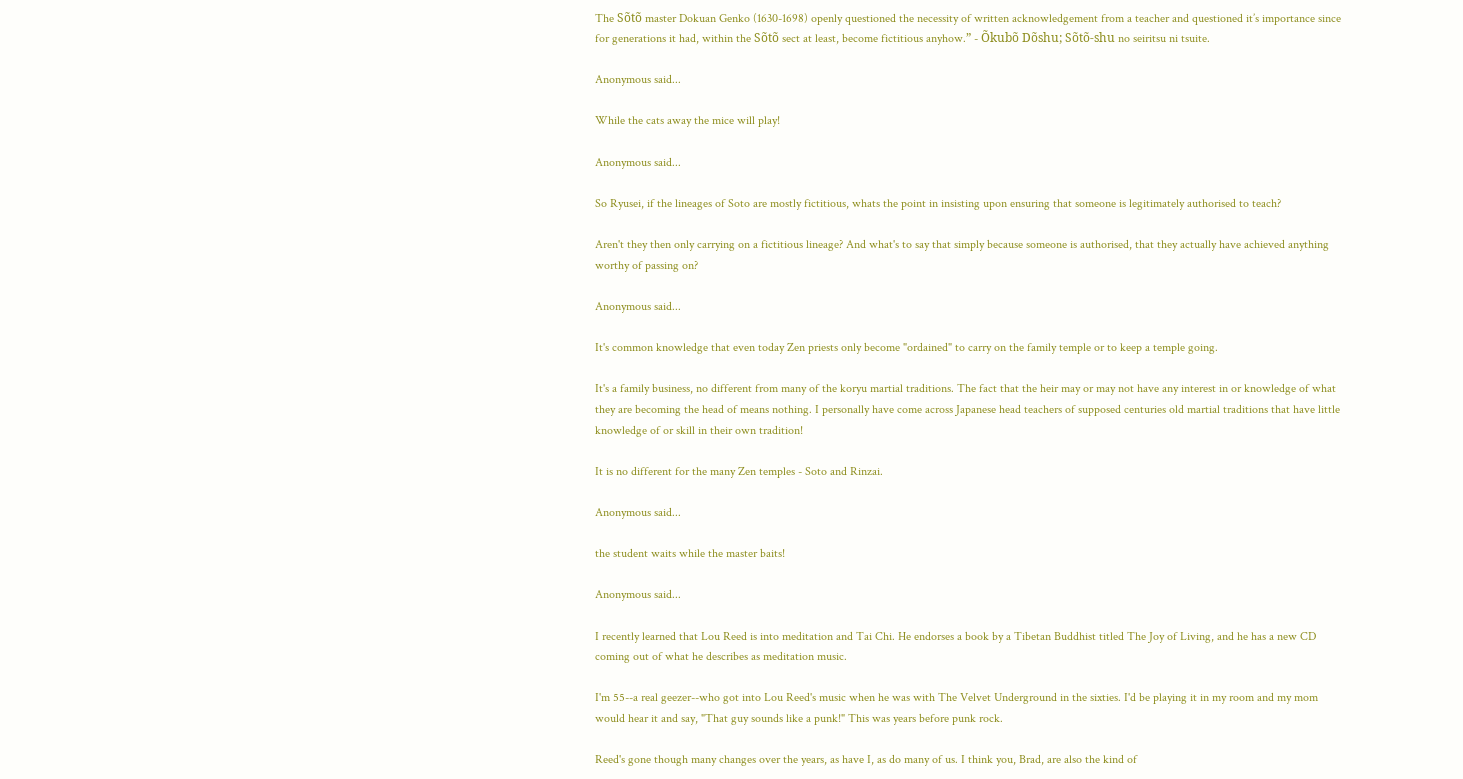The Sõtõ master Dokuan Genko (1630-1698) openly questioned the necessity of written acknowledgement from a teacher and questioned it’s importance since for generations it had, within the Sõtõ sect at least, become fictitious anyhow.” - Õkubõ Dõshu; Sõtõ-shu no seiritsu ni tsuite.

Anonymous said...

While the cats away the mice will play!

Anonymous said...

So Ryusei, if the lineages of Soto are mostly fictitious, whats the point in insisting upon ensuring that someone is legitimately authorised to teach?

Aren't they then only carrying on a fictitious lineage? And what's to say that simply because someone is authorised, that they actually have achieved anything worthy of passing on?

Anonymous said...

It's common knowledge that even today Zen priests only become "ordained" to carry on the family temple or to keep a temple going.

It's a family business, no different from many of the koryu martial traditions. The fact that the heir may or may not have any interest in or knowledge of what they are becoming the head of means nothing. I personally have come across Japanese head teachers of supposed centuries old martial traditions that have little knowledge of or skill in their own tradition!

It is no different for the many Zen temples - Soto and Rinzai.

Anonymous said...

the student waits while the master baits!

Anonymous said...

I recently learned that Lou Reed is into meditation and Tai Chi. He endorses a book by a Tibetan Buddhist titled The Joy of Living, and he has a new CD coming out of what he describes as meditation music.

I'm 55--a real geezer--who got into Lou Reed's music when he was with The Velvet Underground in the sixties. I'd be playing it in my room and my mom would hear it and say, "That guy sounds like a punk!" This was years before punk rock.

Reed's gone though many changes over the years, as have I, as do many of us. I think you, Brad, are also the kind of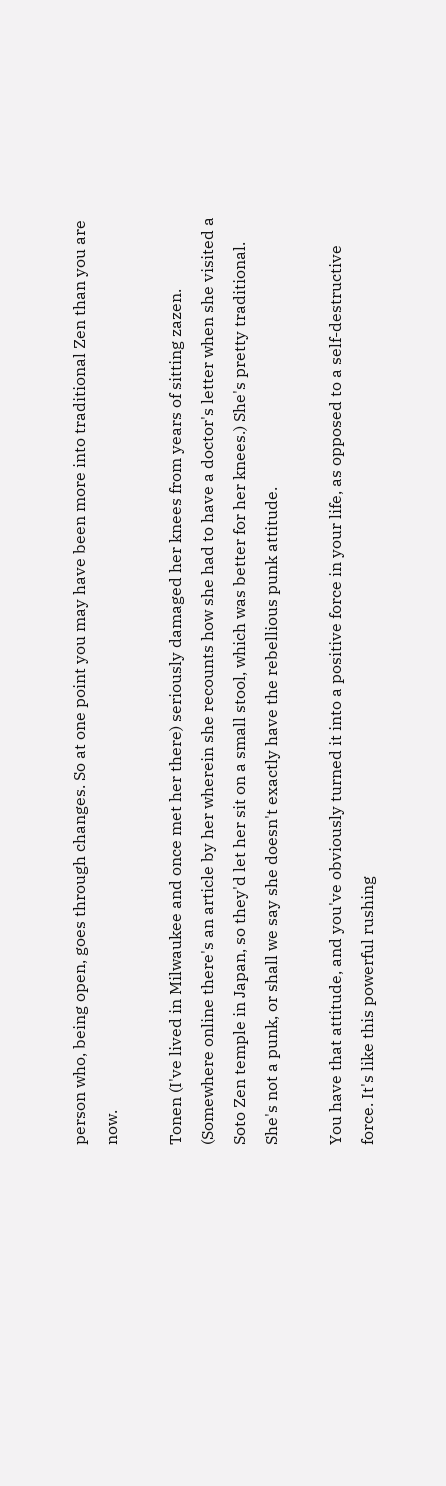person who, being open, goes through changes. So at one point you may have been more into traditional Zen than you are now.

Tonen (I've lived in Milwaukee and once met her there) seriously damaged her knees from years of sitting zazen. (Somewhere online there's an article by her wherein she recounts how she had to have a doctor's letter when she visited a Soto Zen temple in Japan, so they'd let her sit on a small stool, which was better for her knees.) She's pretty traditional. She's not a punk, or shall we say she doesn't exactly have the rebellious punk attitude.

You have that attitude, and you've obviously turned it into a positive force in your life, as opposed to a self-destructive force. It's like this powerful rushing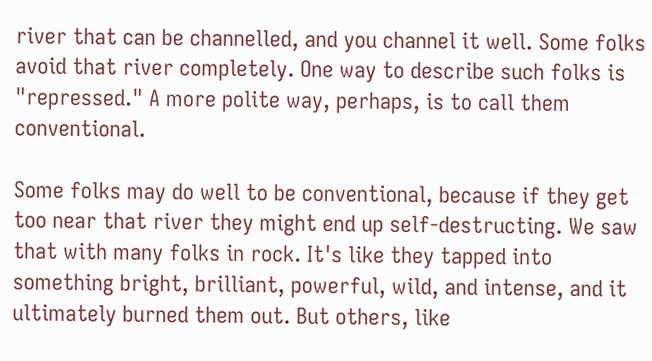river that can be channelled, and you channel it well. Some folks avoid that river completely. One way to describe such folks is "repressed." A more polite way, perhaps, is to call them conventional.

Some folks may do well to be conventional, because if they get too near that river they might end up self-destructing. We saw that with many folks in rock. It's like they tapped into something bright, brilliant, powerful, wild, and intense, and it ultimately burned them out. But others, like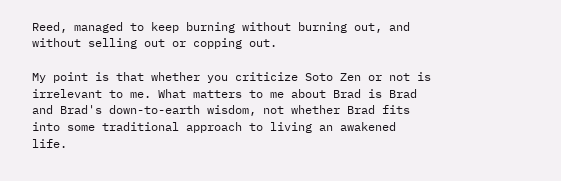Reed, managed to keep burning without burning out, and without selling out or copping out.

My point is that whether you criticize Soto Zen or not is irrelevant to me. What matters to me about Brad is Brad and Brad's down-to-earth wisdom, not whether Brad fits into some traditional approach to living an awakened life.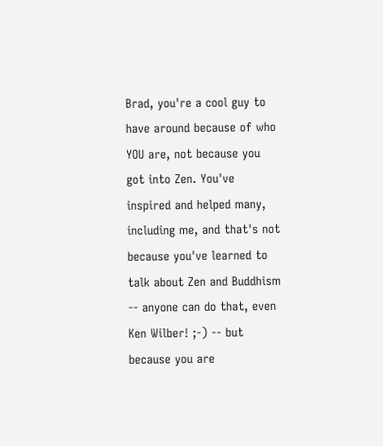Brad, you're a cool guy to have around because of who YOU are, not because you got into Zen. You've inspired and helped many, including me, and that's not because you've learned to talk about Zen and Buddhism -- anyone can do that, even Ken Wilber! ;-) -- but because you are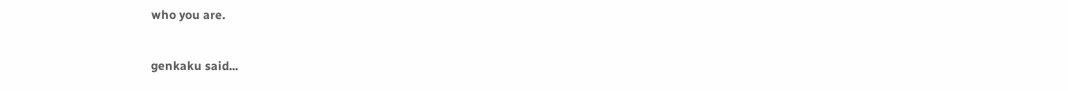who you are.

genkaku said...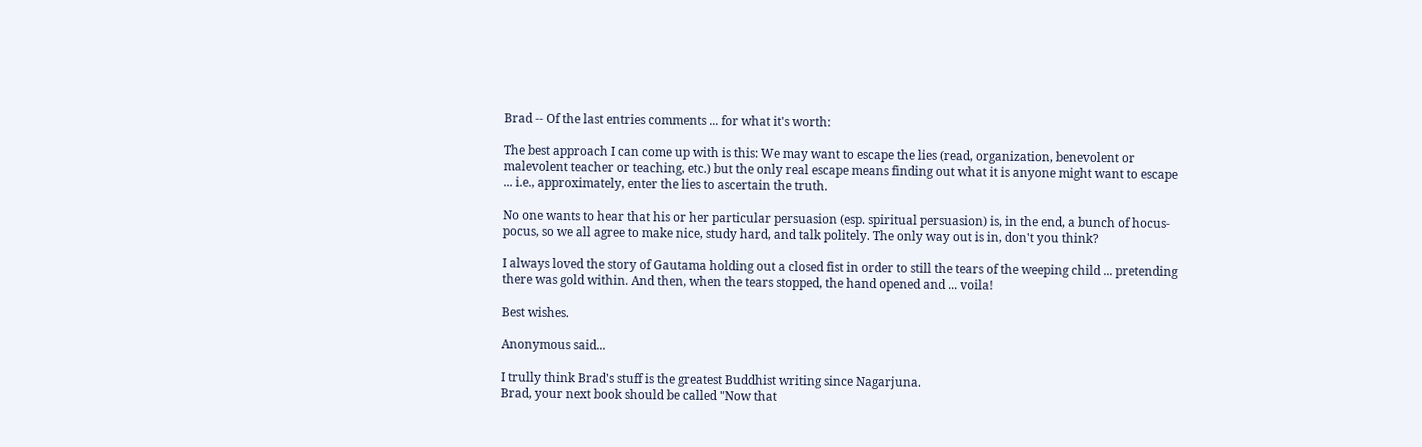Brad -- Of the last entries comments ... for what it's worth:

The best approach I can come up with is this: We may want to escape the lies (read, organization, benevolent or malevolent teacher or teaching, etc.) but the only real escape means finding out what it is anyone might want to escape ... i.e., approximately, enter the lies to ascertain the truth.

No one wants to hear that his or her particular persuasion (esp. spiritual persuasion) is, in the end, a bunch of hocus-pocus, so we all agree to make nice, study hard, and talk politely. The only way out is in, don't you think?

I always loved the story of Gautama holding out a closed fist in order to still the tears of the weeping child ... pretending there was gold within. And then, when the tears stopped, the hand opened and ... voila!

Best wishes.

Anonymous said...

I trully think Brad's stuff is the greatest Buddhist writing since Nagarjuna.
Brad, your next book should be called "Now that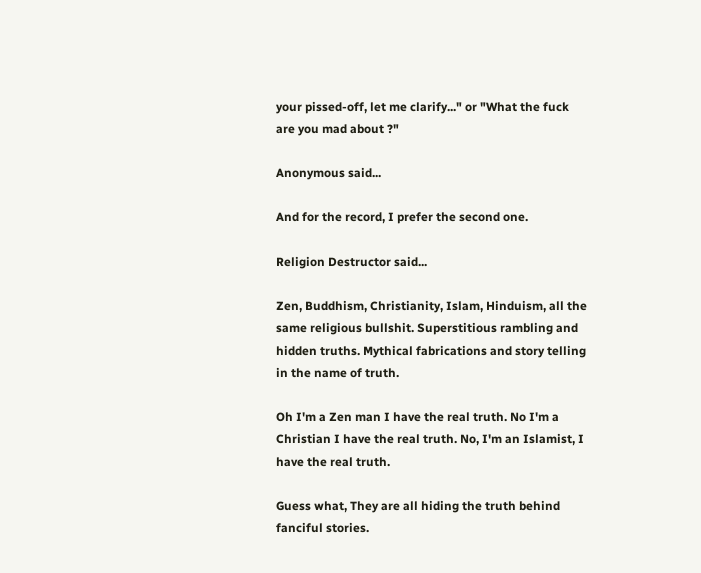your pissed-off, let me clarify..." or "What the fuck are you mad about ?"

Anonymous said...

And for the record, I prefer the second one.

Religion Destructor said...

Zen, Buddhism, Christianity, Islam, Hinduism, all the same religious bullshit. Superstitious rambling and hidden truths. Mythical fabrications and story telling in the name of truth.

Oh I'm a Zen man I have the real truth. No I'm a Christian I have the real truth. No, I'm an Islamist, I have the real truth.

Guess what, They are all hiding the truth behind fanciful stories.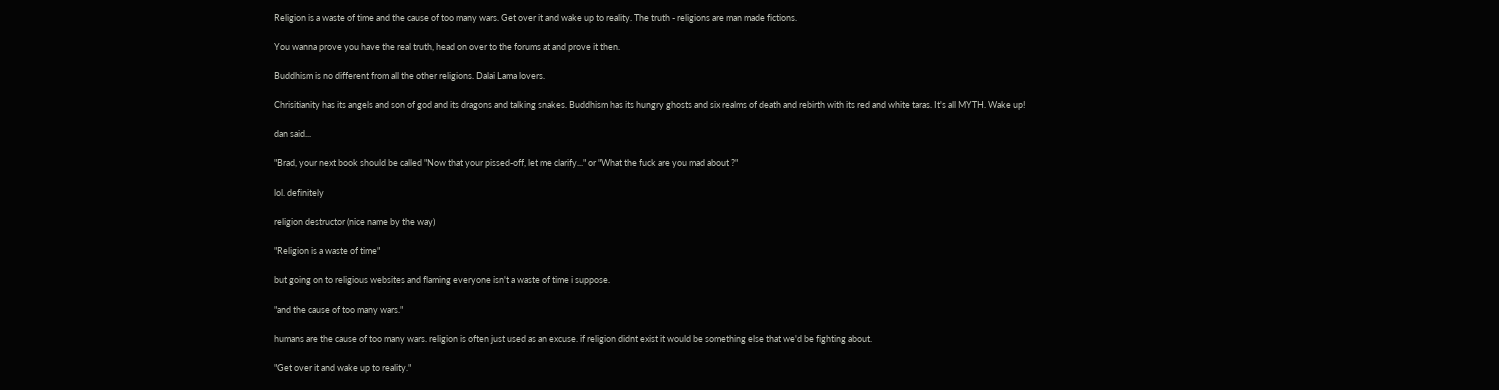Religion is a waste of time and the cause of too many wars. Get over it and wake up to reality. The truth - religions are man made fictions.

You wanna prove you have the real truth, head on over to the forums at and prove it then.

Buddhism is no different from all the other religions. Dalai Lama lovers.

Chrisitianity has its angels and son of god and its dragons and talking snakes. Buddhism has its hungry ghosts and six realms of death and rebirth with its red and white taras. It's all MYTH. Wake up!

dan said...

"Brad, your next book should be called "Now that your pissed-off, let me clarify..." or "What the fuck are you mad about ?"

lol. definitely

religion destructor (nice name by the way)

"Religion is a waste of time"

but going on to religious websites and flaming everyone isn't a waste of time i suppose.

"and the cause of too many wars."

humans are the cause of too many wars. religion is often just used as an excuse. if religion didnt exist it would be something else that we'd be fighting about.

"Get over it and wake up to reality."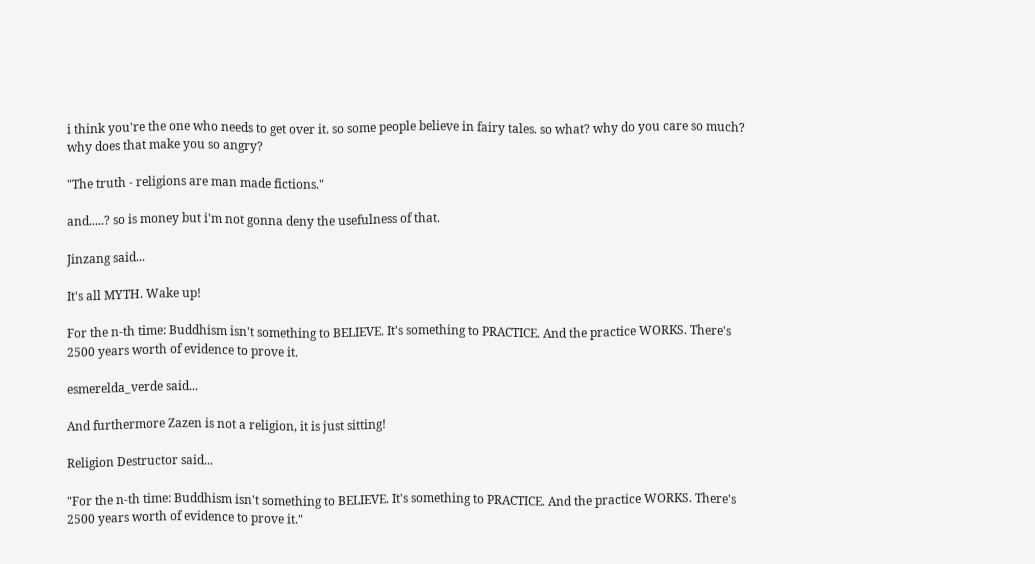i think you're the one who needs to get over it. so some people believe in fairy tales. so what? why do you care so much? why does that make you so angry?

"The truth - religions are man made fictions."

and.....? so is money but i'm not gonna deny the usefulness of that.

Jinzang said...

It's all MYTH. Wake up!

For the n-th time: Buddhism isn't something to BELIEVE. It's something to PRACTICE. And the practice WORKS. There's 2500 years worth of evidence to prove it.

esmerelda_verde said...

And furthermore Zazen is not a religion, it is just sitting!

Religion Destructor said...

"For the n-th time: Buddhism isn't something to BELIEVE. It's something to PRACTICE. And the practice WORKS. There's 2500 years worth of evidence to prove it."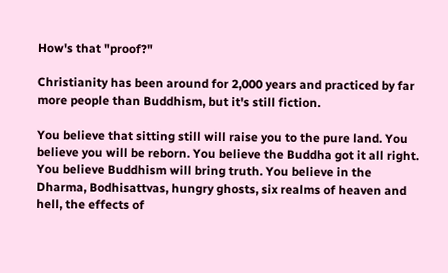How's that "proof?"

Christianity has been around for 2,000 years and practiced by far more people than Buddhism, but it's still fiction.

You believe that sitting still will raise you to the pure land. You believe you will be reborn. You believe the Buddha got it all right. You believe Buddhism will bring truth. You believe in the Dharma, Bodhisattvas, hungry ghosts, six realms of heaven and hell, the effects of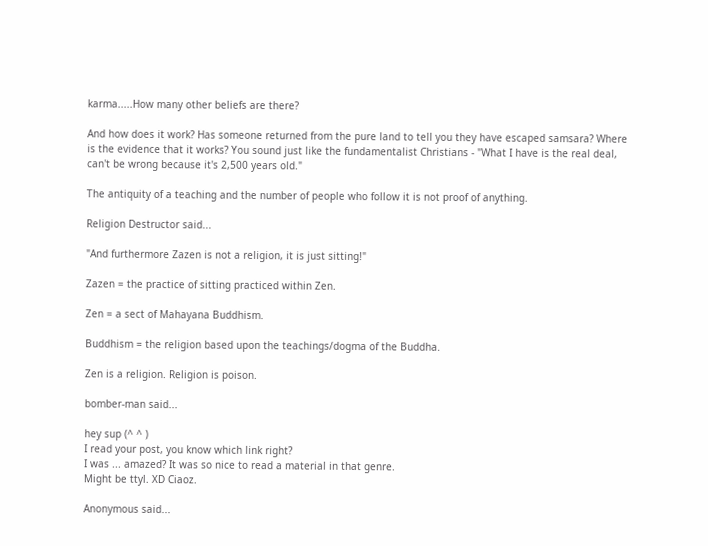karma.....How many other beliefs are there?

And how does it work? Has someone returned from the pure land to tell you they have escaped samsara? Where is the evidence that it works? You sound just like the fundamentalist Christians - "What I have is the real deal, can't be wrong because it's 2,500 years old."

The antiquity of a teaching and the number of people who follow it is not proof of anything.

Religion Destructor said...

"And furthermore Zazen is not a religion, it is just sitting!"

Zazen = the practice of sitting practiced within Zen.

Zen = a sect of Mahayana Buddhism.

Buddhism = the religion based upon the teachings/dogma of the Buddha.

Zen is a religion. Religion is poison.

bomber-man said...

hey sup (^ ^ )
I read your post, you know which link right?
I was ... amazed? It was so nice to read a material in that genre.
Might be ttyl. XD Ciaoz.

Anonymous said...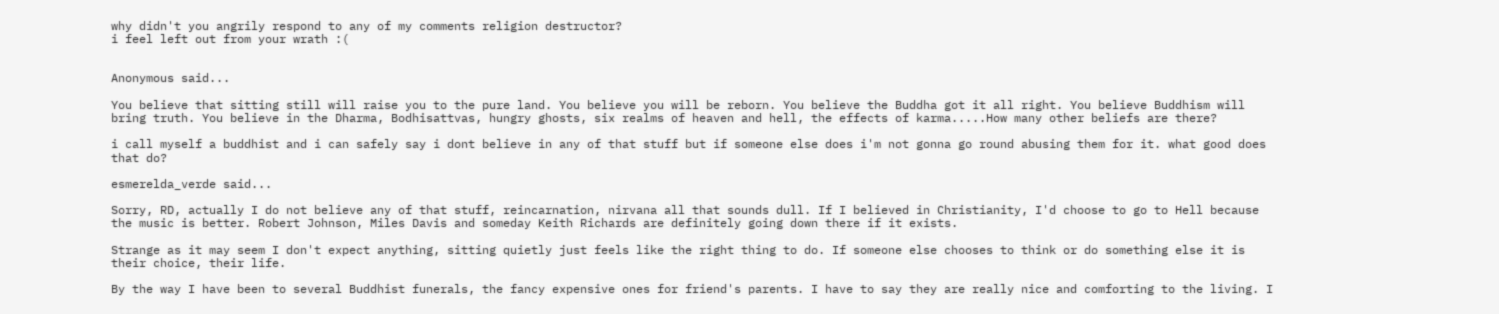why didn't you angrily respond to any of my comments religion destructor?
i feel left out from your wrath :(


Anonymous said...

You believe that sitting still will raise you to the pure land. You believe you will be reborn. You believe the Buddha got it all right. You believe Buddhism will bring truth. You believe in the Dharma, Bodhisattvas, hungry ghosts, six realms of heaven and hell, the effects of karma.....How many other beliefs are there?

i call myself a buddhist and i can safely say i dont believe in any of that stuff but if someone else does i'm not gonna go round abusing them for it. what good does that do?

esmerelda_verde said...

Sorry, RD, actually I do not believe any of that stuff, reincarnation, nirvana all that sounds dull. If I believed in Christianity, I'd choose to go to Hell because the music is better. Robert Johnson, Miles Davis and someday Keith Richards are definitely going down there if it exists.

Strange as it may seem I don't expect anything, sitting quietly just feels like the right thing to do. If someone else chooses to think or do something else it is their choice, their life.

By the way I have been to several Buddhist funerals, the fancy expensive ones for friend's parents. I have to say they are really nice and comforting to the living. I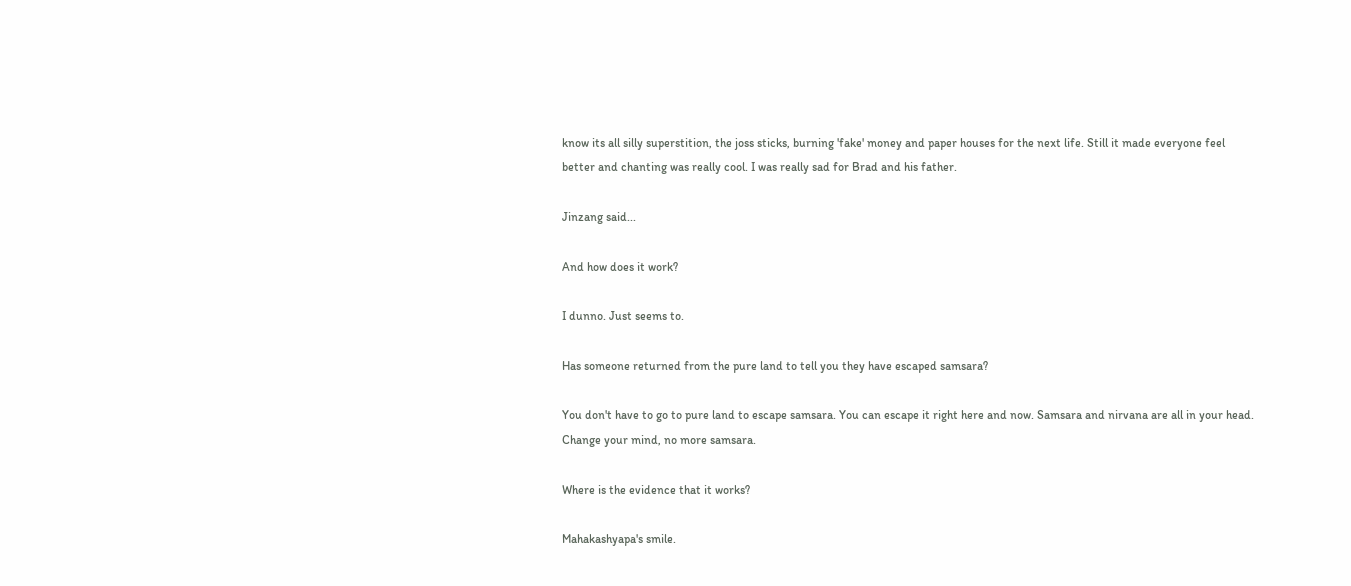know its all silly superstition, the joss sticks, burning 'fake' money and paper houses for the next life. Still it made everyone feel better and chanting was really cool. I was really sad for Brad and his father.

Jinzang said...

And how does it work?

I dunno. Just seems to.

Has someone returned from the pure land to tell you they have escaped samsara?

You don't have to go to pure land to escape samsara. You can escape it right here and now. Samsara and nirvana are all in your head. Change your mind, no more samsara.

Where is the evidence that it works?

Mahakashyapa's smile.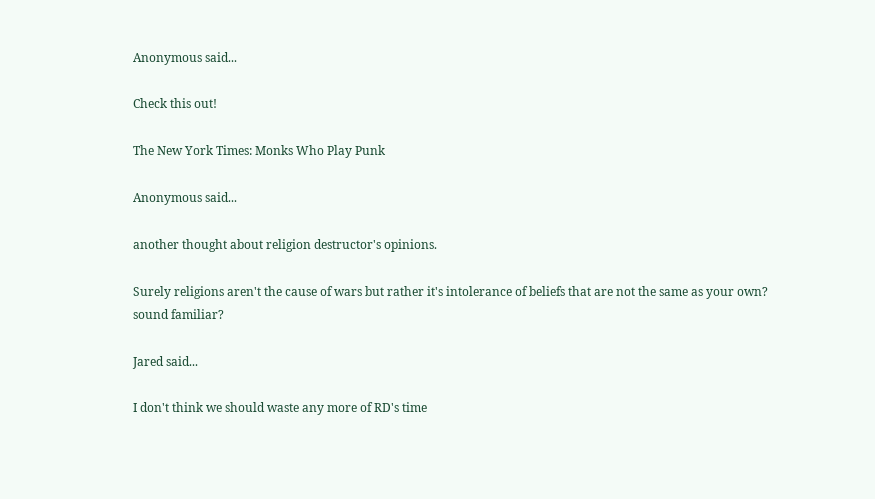Anonymous said...

Check this out!

The New York Times: Monks Who Play Punk

Anonymous said...

another thought about religion destructor's opinions.

Surely religions aren't the cause of wars but rather it's intolerance of beliefs that are not the same as your own? sound familiar?

Jared said...

I don't think we should waste any more of RD's time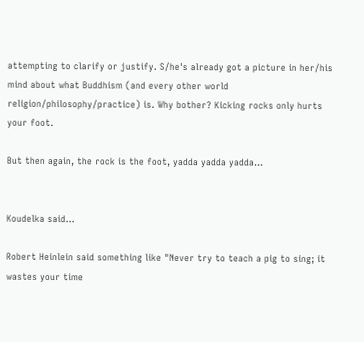attempting to clarify or justify. S/he's already got a picture in her/his mind about what Buddhism (and every other world religion/philosophy/practice) is. Why bother? Kicking rocks only hurts your foot.

But then again, the rock is the foot, yadda yadda yadda...


Koudelka said...

Robert Heinlein said something like "Never try to teach a pig to sing; it wastes your time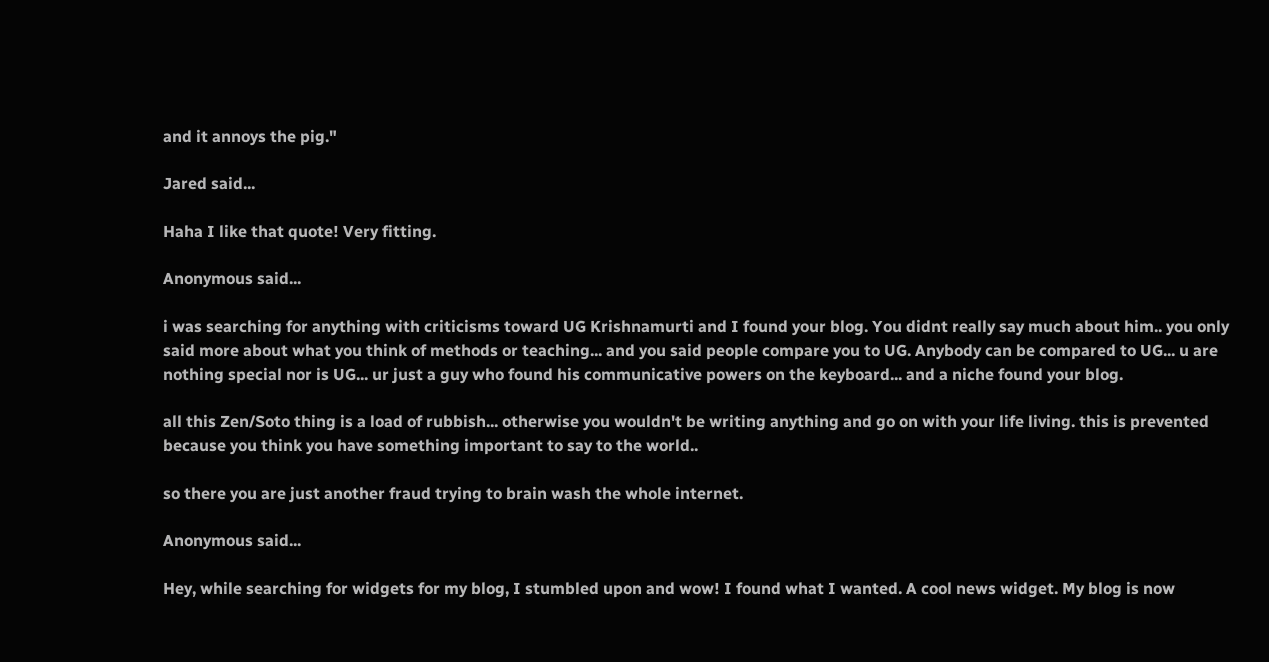and it annoys the pig."

Jared said...

Haha I like that quote! Very fitting.

Anonymous said...

i was searching for anything with criticisms toward UG Krishnamurti and I found your blog. You didnt really say much about him.. you only said more about what you think of methods or teaching... and you said people compare you to UG. Anybody can be compared to UG... u are nothing special nor is UG... ur just a guy who found his communicative powers on the keyboard... and a niche found your blog.

all this Zen/Soto thing is a load of rubbish... otherwise you wouldn't be writing anything and go on with your life living. this is prevented because you think you have something important to say to the world..

so there you are just another fraud trying to brain wash the whole internet.

Anonymous said...

Hey, while searching for widgets for my blog, I stumbled upon and wow! I found what I wanted. A cool news widget. My blog is now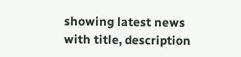showing latest news with title, description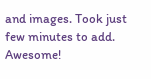and images. Took just few minutes to add. Awesome!